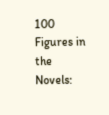100 Figures in the Novels: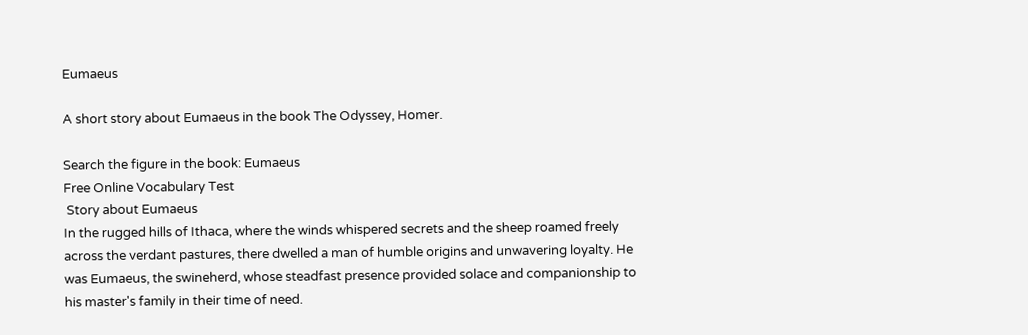Eumaeus

A short story about Eumaeus in the book The Odyssey, Homer.

Search the figure in the book: Eumaeus
Free Online Vocabulary Test
 Story about Eumaeus
In the rugged hills of Ithaca, where the winds whispered secrets and the sheep roamed freely across the verdant pastures, there dwelled a man of humble origins and unwavering loyalty. He was Eumaeus, the swineherd, whose steadfast presence provided solace and companionship to his master's family in their time of need.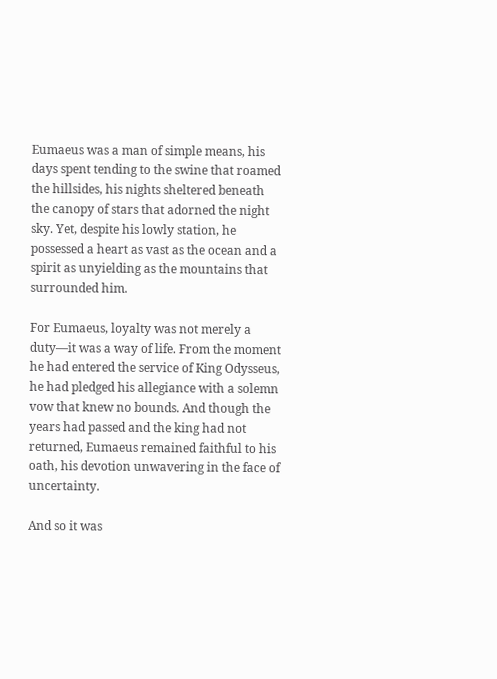Eumaeus was a man of simple means, his days spent tending to the swine that roamed the hillsides, his nights sheltered beneath the canopy of stars that adorned the night sky. Yet, despite his lowly station, he possessed a heart as vast as the ocean and a spirit as unyielding as the mountains that surrounded him.

For Eumaeus, loyalty was not merely a duty—it was a way of life. From the moment he had entered the service of King Odysseus, he had pledged his allegiance with a solemn vow that knew no bounds. And though the years had passed and the king had not returned, Eumaeus remained faithful to his oath, his devotion unwavering in the face of uncertainty.

And so it was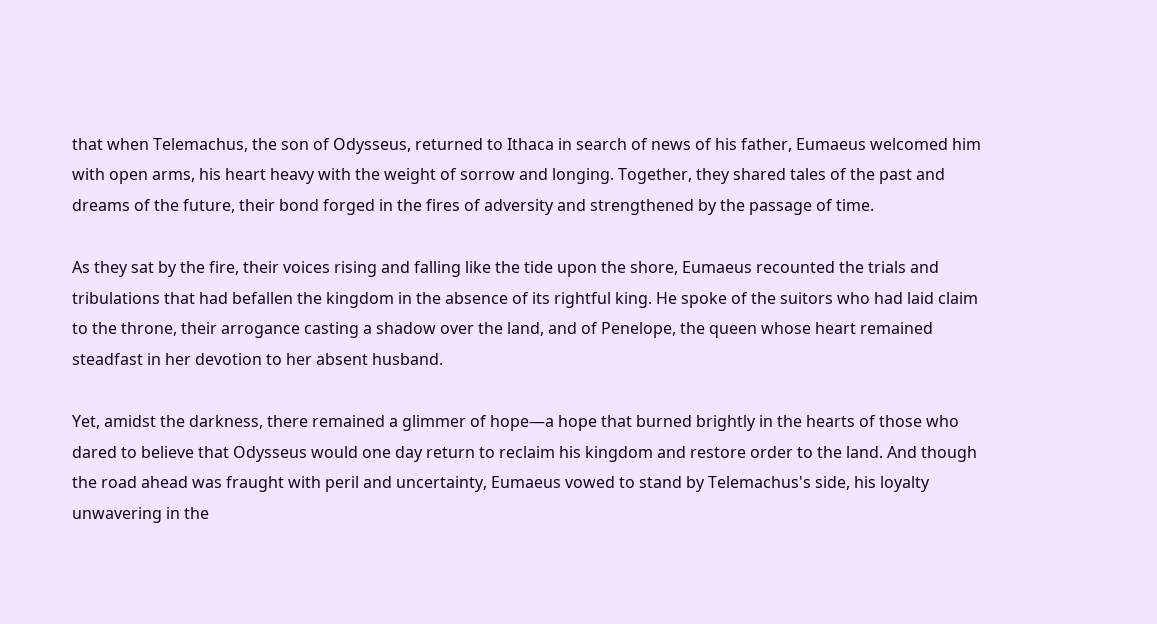that when Telemachus, the son of Odysseus, returned to Ithaca in search of news of his father, Eumaeus welcomed him with open arms, his heart heavy with the weight of sorrow and longing. Together, they shared tales of the past and dreams of the future, their bond forged in the fires of adversity and strengthened by the passage of time.

As they sat by the fire, their voices rising and falling like the tide upon the shore, Eumaeus recounted the trials and tribulations that had befallen the kingdom in the absence of its rightful king. He spoke of the suitors who had laid claim to the throne, their arrogance casting a shadow over the land, and of Penelope, the queen whose heart remained steadfast in her devotion to her absent husband.

Yet, amidst the darkness, there remained a glimmer of hope—a hope that burned brightly in the hearts of those who dared to believe that Odysseus would one day return to reclaim his kingdom and restore order to the land. And though the road ahead was fraught with peril and uncertainty, Eumaeus vowed to stand by Telemachus's side, his loyalty unwavering in the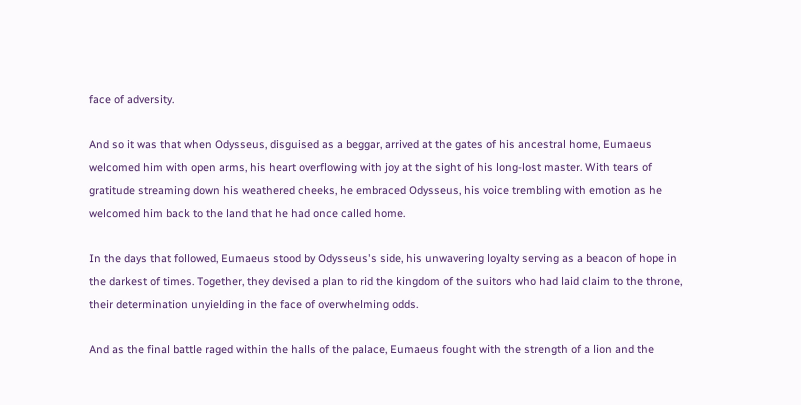face of adversity.

And so it was that when Odysseus, disguised as a beggar, arrived at the gates of his ancestral home, Eumaeus welcomed him with open arms, his heart overflowing with joy at the sight of his long-lost master. With tears of gratitude streaming down his weathered cheeks, he embraced Odysseus, his voice trembling with emotion as he welcomed him back to the land that he had once called home.

In the days that followed, Eumaeus stood by Odysseus's side, his unwavering loyalty serving as a beacon of hope in the darkest of times. Together, they devised a plan to rid the kingdom of the suitors who had laid claim to the throne, their determination unyielding in the face of overwhelming odds.

And as the final battle raged within the halls of the palace, Eumaeus fought with the strength of a lion and the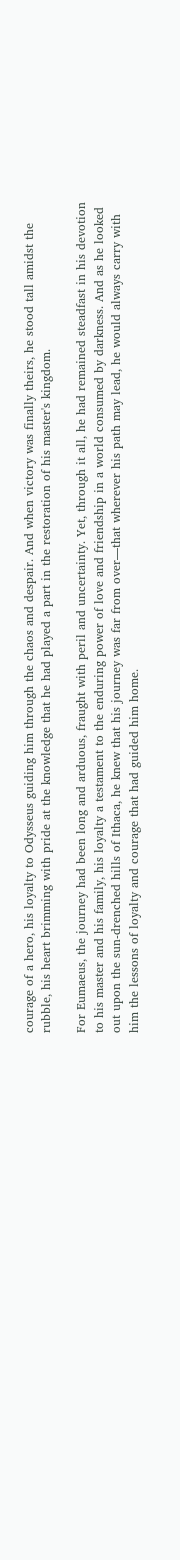courage of a hero, his loyalty to Odysseus guiding him through the chaos and despair. And when victory was finally theirs, he stood tall amidst the rubble, his heart brimming with pride at the knowledge that he had played a part in the restoration of his master's kingdom.

For Eumaeus, the journey had been long and arduous, fraught with peril and uncertainty. Yet, through it all, he had remained steadfast in his devotion to his master and his family, his loyalty a testament to the enduring power of love and friendship in a world consumed by darkness. And as he looked out upon the sun-drenched hills of Ithaca, he knew that his journey was far from over—that wherever his path may lead, he would always carry with him the lessons of loyalty and courage that had guided him home.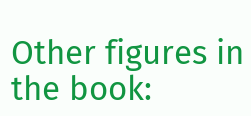Other figures in the book: